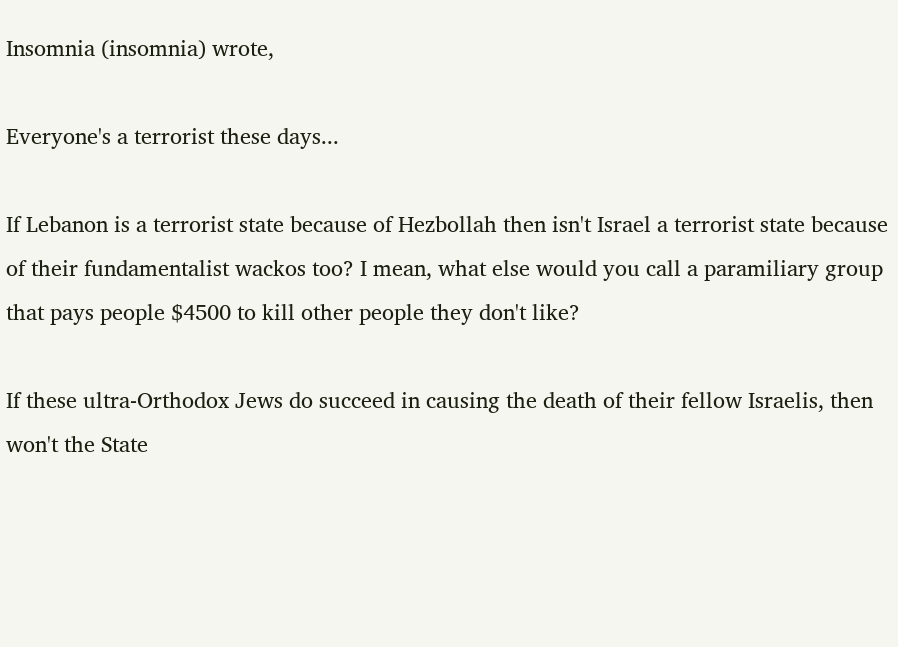Insomnia (insomnia) wrote,

Everyone's a terrorist these days...

If Lebanon is a terrorist state because of Hezbollah then isn't Israel a terrorist state because of their fundamentalist wackos too? I mean, what else would you call a paramiliary group that pays people $4500 to kill other people they don't like?

If these ultra-Orthodox Jews do succeed in causing the death of their fellow Israelis, then won't the State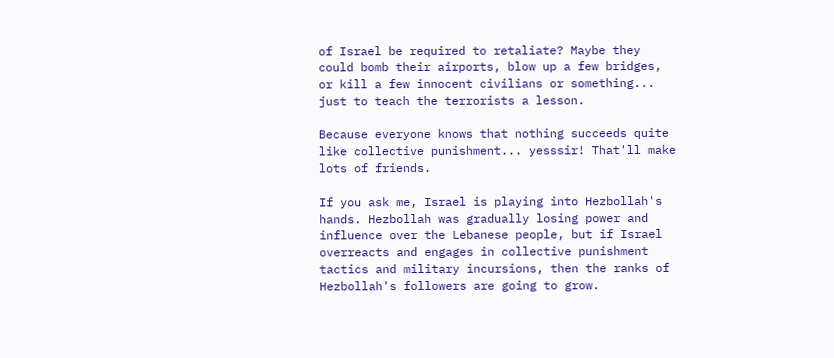of Israel be required to retaliate? Maybe they could bomb their airports, blow up a few bridges, or kill a few innocent civilians or something... just to teach the terrorists a lesson.

Because everyone knows that nothing succeeds quite like collective punishment... yesssir! That'll make lots of friends.

If you ask me, Israel is playing into Hezbollah's hands. Hezbollah was gradually losing power and influence over the Lebanese people, but if Israel overreacts and engages in collective punishment tactics and military incursions, then the ranks of Hezbollah's followers are going to grow.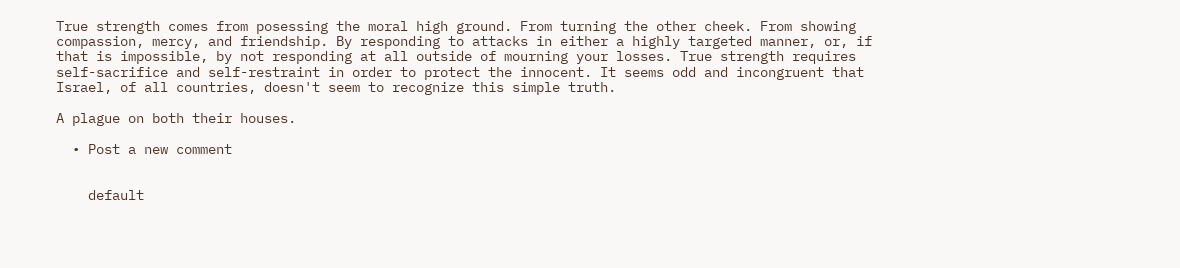True strength comes from posessing the moral high ground. From turning the other cheek. From showing compassion, mercy, and friendship. By responding to attacks in either a highly targeted manner, or, if that is impossible, by not responding at all outside of mourning your losses. True strength requires self-sacrifice and self-restraint in order to protect the innocent. It seems odd and incongruent that Israel, of all countries, doesn't seem to recognize this simple truth.

A plague on both their houses.

  • Post a new comment


    default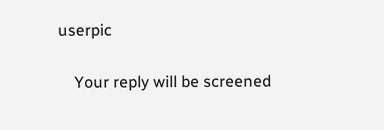userpic

    Your reply will be screened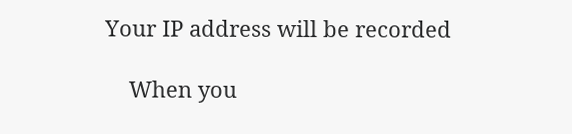Your IP address will be recorded

    When you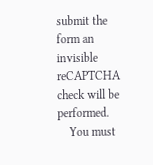submit the form an invisible reCAPTCHA check will be performed.
    You must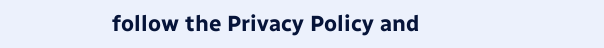follow the Privacy Policy and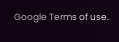Google Terms of use.